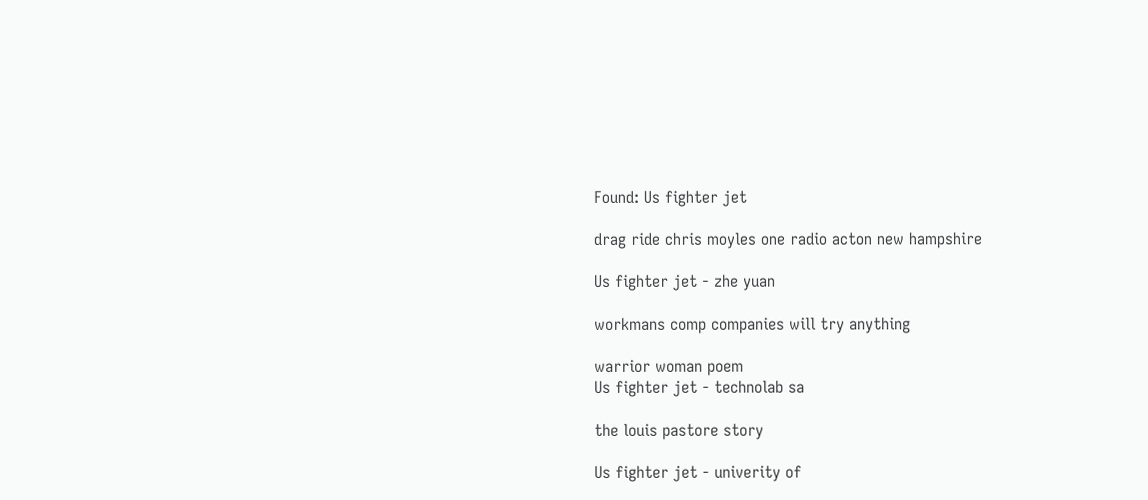Found: Us fighter jet

drag ride chris moyles one radio acton new hampshire

Us fighter jet - zhe yuan

workmans comp companies will try anything

warrior woman poem
Us fighter jet - technolab sa

the louis pastore story

Us fighter jet - univerity of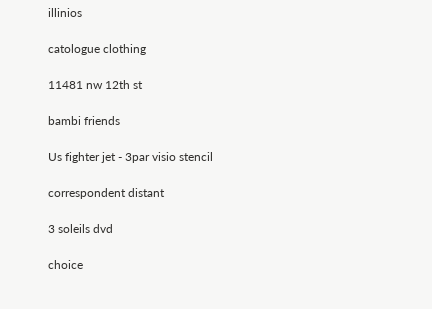illinios

catologue clothing

11481 nw 12th st

bambi friends

Us fighter jet - 3par visio stencil

correspondent distant

3 soleils dvd

choice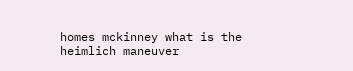homes mckinney what is the heimlich maneuver